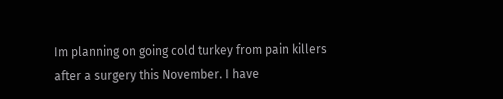Im planning on going cold turkey from pain killers after a surgery this November. I have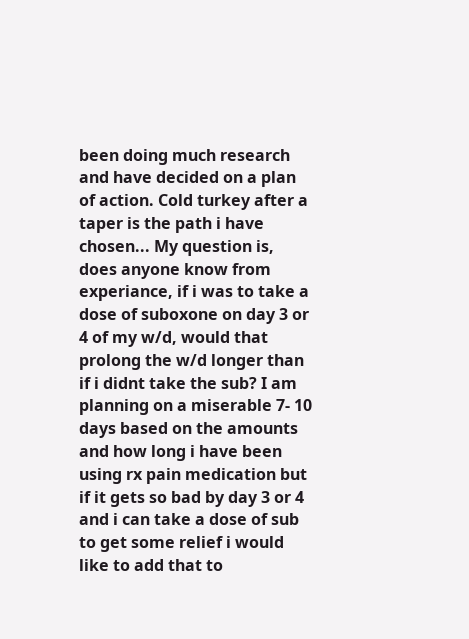been doing much research and have decided on a plan of action. Cold turkey after a taper is the path i have chosen... My question is, does anyone know from experiance, if i was to take a dose of suboxone on day 3 or 4 of my w/d, would that prolong the w/d longer than if i didnt take the sub? I am planning on a miserable 7- 10 days based on the amounts and how long i have been using rx pain medication but if it gets so bad by day 3 or 4 and i can take a dose of sub to get some relief i would like to add that to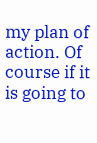my plan of action. Of course if it is going to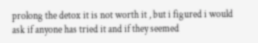prolong the detox it is not worth it , but i figured i would ask if anyone has tried it and if they seemed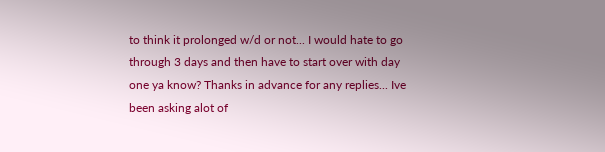to think it prolonged w/d or not... I would hate to go through 3 days and then have to start over with day one ya know? Thanks in advance for any replies... Ive been asking alot of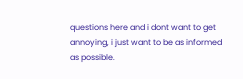questions here and i dont want to get annoying, i just want to be as informed as possible.